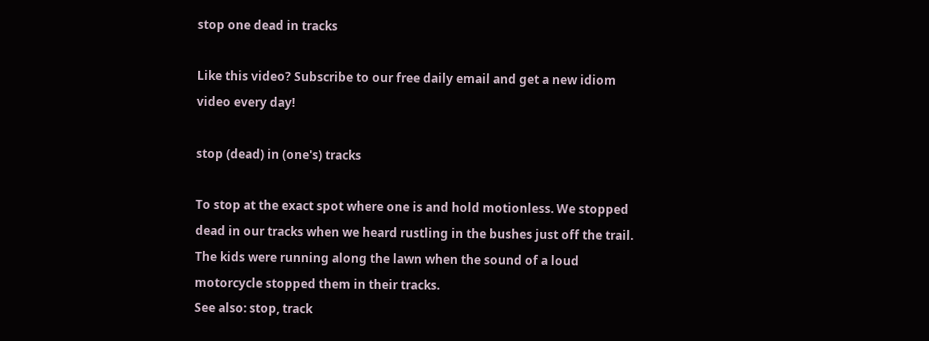stop one dead in tracks

Like this video? Subscribe to our free daily email and get a new idiom video every day!

stop (dead) in (one's) tracks

To stop at the exact spot where one is and hold motionless. We stopped dead in our tracks when we heard rustling in the bushes just off the trail. The kids were running along the lawn when the sound of a loud motorcycle stopped them in their tracks.
See also: stop, track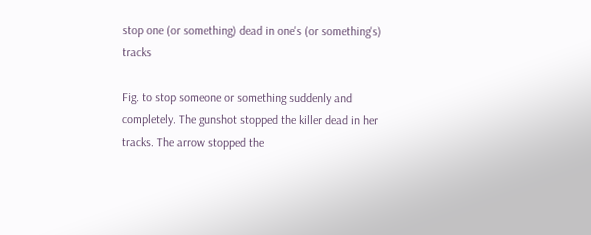stop one (or something) dead in one's (or something's) tracks

Fig. to stop someone or something suddenly and completely. The gunshot stopped the killer dead in her tracks. The arrow stopped the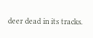deer dead in its tracks.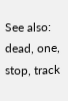See also: dead, one, stop, track